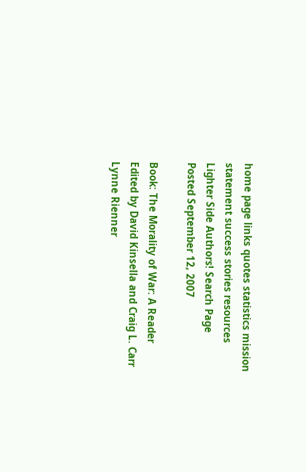home page links quotes statistics mission statement success stories resources Lighter Side Authors! Search Page
Posted September 12, 2007

Book: The Morality of War: A Reader
Edited by David Kinsella and Craig L. Carr
Lynne Rienner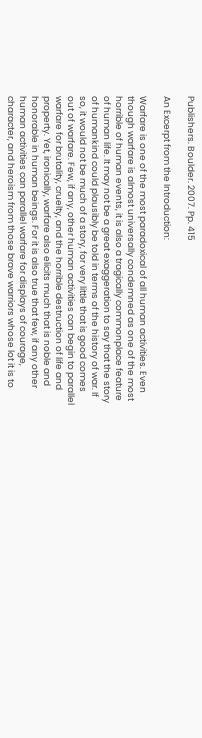Publishers. Boulder. 2007. Pp. 415

An Excerpt from the Introduction:

Warfare is one of the most paradoxical of all human activities. Even though warfare is almost universally condemned as one of the most horrible of human events, it is also a tragically commonplace feature of human life. It may not be a great exaggeration to say that the story of humankind could plausibly be told in terms of the history of war. If so, it would not be much of a story, for very little that is good comes out of warfare. Few, if any, other human activities can begin to parallel warfare for brutality, cruelty, and the horrible destruction of life and property. Yet, ironically, warfare also elicits much that is noble and honorable in human beings. For it is also true that few, if any other human activities can parallel warfare for displays of courage, character, and heroism from those brave warriors whose lot it is to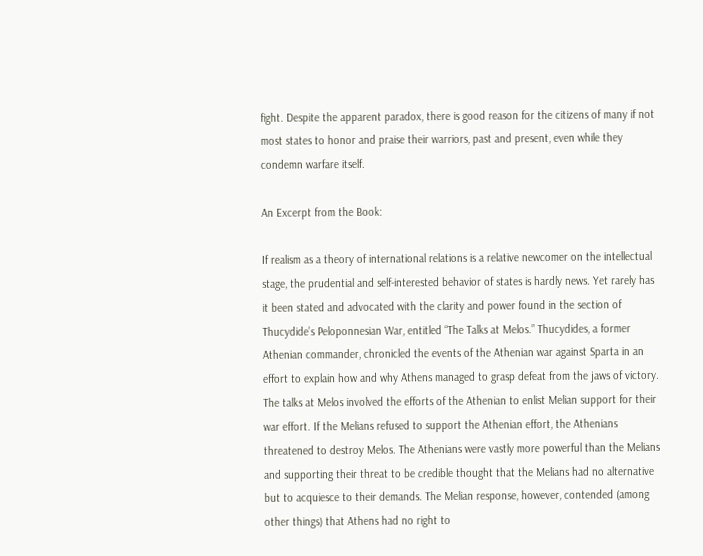fight. Despite the apparent paradox, there is good reason for the citizens of many if not most states to honor and praise their warriors, past and present, even while they condemn warfare itself.

An Excerpt from the Book:

If realism as a theory of international relations is a relative newcomer on the intellectual stage, the prudential and self-interested behavior of states is hardly news. Yet rarely has it been stated and advocated with the clarity and power found in the section of Thucydide’s Peloponnesian War, entitled “The Talks at Melos.” Thucydides, a former Athenian commander, chronicled the events of the Athenian war against Sparta in an effort to explain how and why Athens managed to grasp defeat from the jaws of victory. The talks at Melos involved the efforts of the Athenian to enlist Melian support for their war effort. If the Melians refused to support the Athenian effort, the Athenians threatened to destroy Melos. The Athenians were vastly more powerful than the Melians and supporting their threat to be credible thought that the Melians had no alternative but to acquiesce to their demands. The Melian response, however, contended (among other things) that Athens had no right to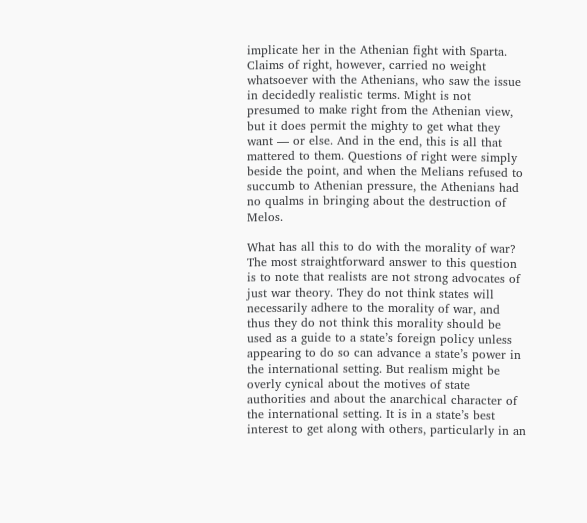implicate her in the Athenian fight with Sparta. Claims of right, however, carried no weight whatsoever with the Athenians, who saw the issue in decidedly realistic terms. Might is not presumed to make right from the Athenian view, but it does permit the mighty to get what they want — or else. And in the end, this is all that mattered to them. Questions of right were simply beside the point, and when the Melians refused to succumb to Athenian pressure, the Athenians had no qualms in bringing about the destruction of Melos.

What has all this to do with the morality of war? The most straightforward answer to this question is to note that realists are not strong advocates of just war theory. They do not think states will necessarily adhere to the morality of war, and thus they do not think this morality should be used as a guide to a state’s foreign policy unless appearing to do so can advance a state’s power in the international setting. But realism might be overly cynical about the motives of state authorities and about the anarchical character of the international setting. It is in a state’s best interest to get along with others, particularly in an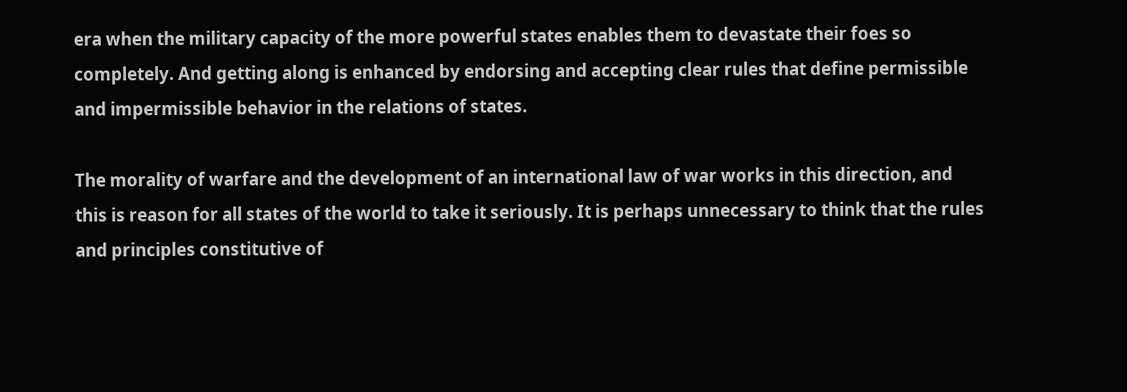era when the military capacity of the more powerful states enables them to devastate their foes so completely. And getting along is enhanced by endorsing and accepting clear rules that define permissible and impermissible behavior in the relations of states.

The morality of warfare and the development of an international law of war works in this direction, and this is reason for all states of the world to take it seriously. It is perhaps unnecessary to think that the rules and principles constitutive of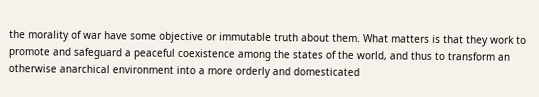the morality of war have some objective or immutable truth about them. What matters is that they work to promote and safeguard a peaceful coexistence among the states of the world, and thus to transform an otherwise anarchical environment into a more orderly and domesticated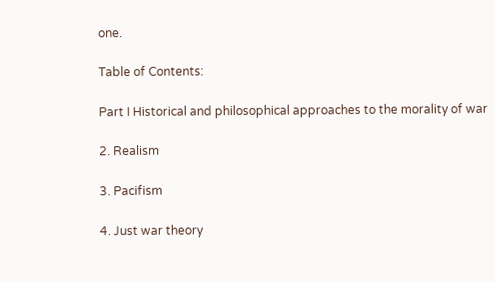one.

Table of Contents:

Part I Historical and philosophical approaches to the morality of war

2. Realism

3. Pacifism

4. Just war theory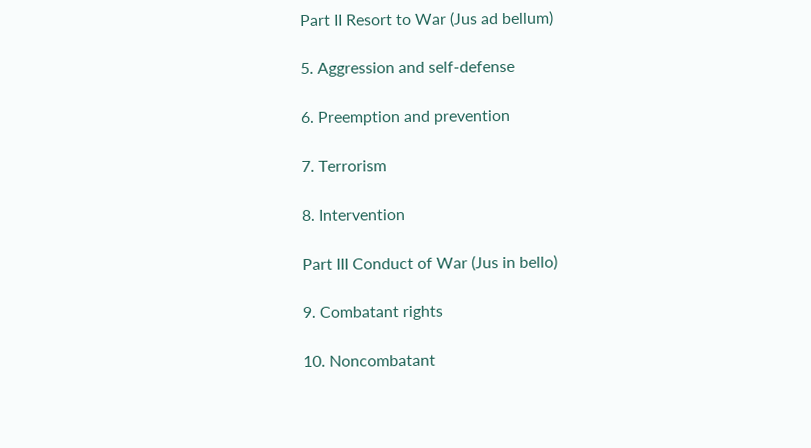Part II Resort to War (Jus ad bellum)

5. Aggression and self-defense

6. Preemption and prevention

7. Terrorism

8. Intervention

Part III Conduct of War (Jus in bello)

9. Combatant rights

10. Noncombatant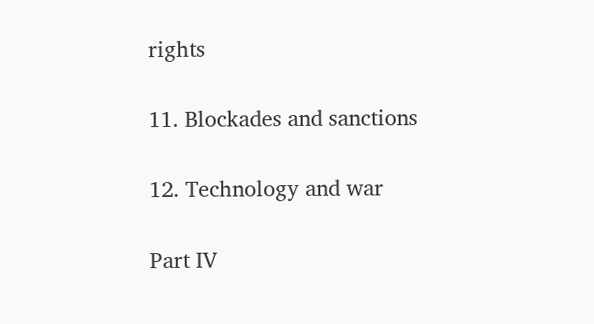rights

11. Blockades and sanctions

12. Technology and war

Part IV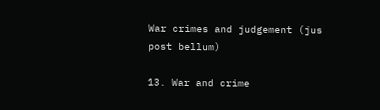War crimes and judgement (jus post bellum)

13. War and crime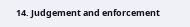14. Judgement and enforcement